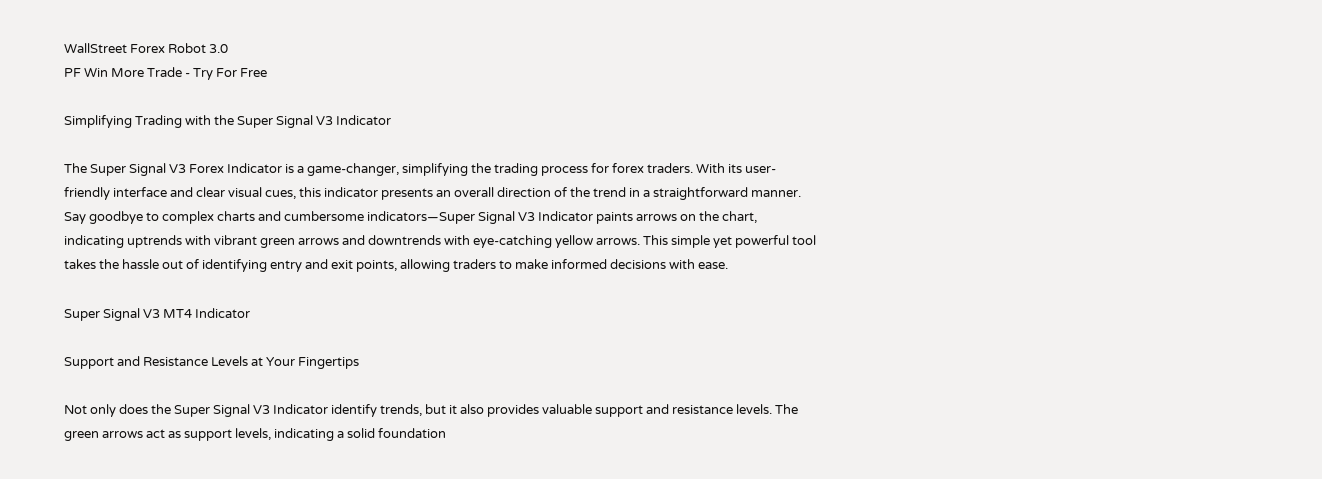WallStreet Forex Robot 3.0
PF Win More Trade - Try For Free

Simplifying Trading with the Super Signal V3 Indicator

The Super Signal V3 Forex Indicator is a game-changer, simplifying the trading process for forex traders. With its user-friendly interface and clear visual cues, this indicator presents an overall direction of the trend in a straightforward manner. Say goodbye to complex charts and cumbersome indicators—Super Signal V3 Indicator paints arrows on the chart, indicating uptrends with vibrant green arrows and downtrends with eye-catching yellow arrows. This simple yet powerful tool takes the hassle out of identifying entry and exit points, allowing traders to make informed decisions with ease.

Super Signal V3 MT4 Indicator

Support and Resistance Levels at Your Fingertips

Not only does the Super Signal V3 Indicator identify trends, but it also provides valuable support and resistance levels. The green arrows act as support levels, indicating a solid foundation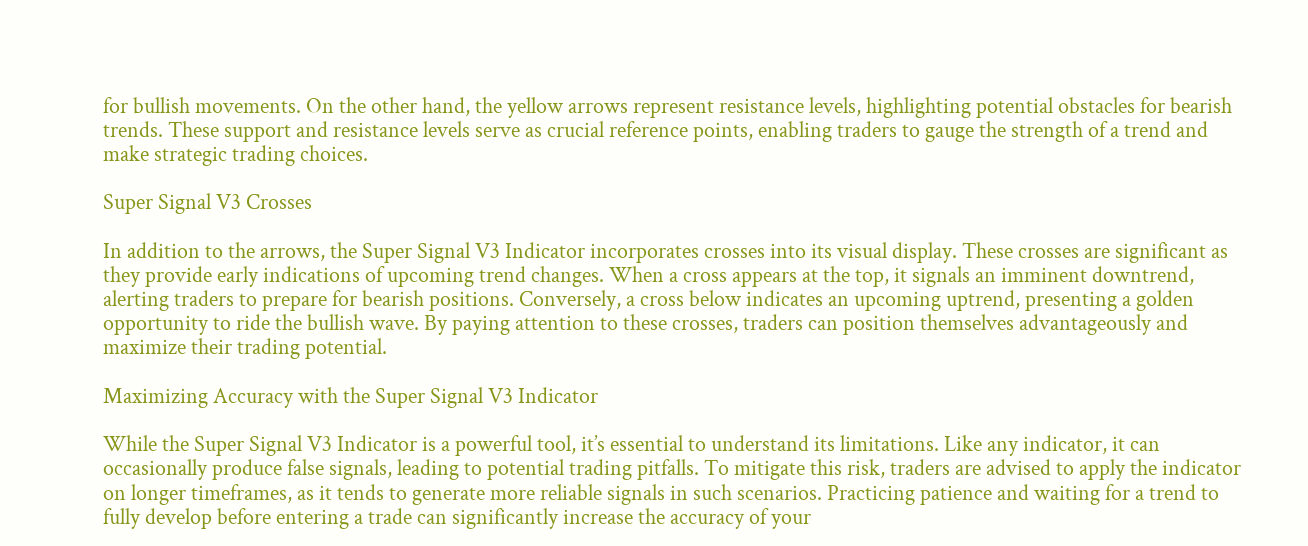for bullish movements. On the other hand, the yellow arrows represent resistance levels, highlighting potential obstacles for bearish trends. These support and resistance levels serve as crucial reference points, enabling traders to gauge the strength of a trend and make strategic trading choices.

Super Signal V3 Crosses

In addition to the arrows, the Super Signal V3 Indicator incorporates crosses into its visual display. These crosses are significant as they provide early indications of upcoming trend changes. When a cross appears at the top, it signals an imminent downtrend, alerting traders to prepare for bearish positions. Conversely, a cross below indicates an upcoming uptrend, presenting a golden opportunity to ride the bullish wave. By paying attention to these crosses, traders can position themselves advantageously and maximize their trading potential.

Maximizing Accuracy with the Super Signal V3 Indicator

While the Super Signal V3 Indicator is a powerful tool, it’s essential to understand its limitations. Like any indicator, it can occasionally produce false signals, leading to potential trading pitfalls. To mitigate this risk, traders are advised to apply the indicator on longer timeframes, as it tends to generate more reliable signals in such scenarios. Practicing patience and waiting for a trend to fully develop before entering a trade can significantly increase the accuracy of your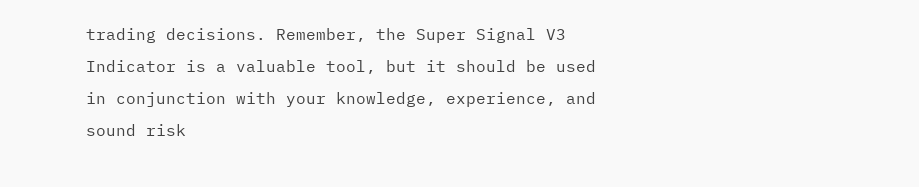trading decisions. Remember, the Super Signal V3 Indicator is a valuable tool, but it should be used in conjunction with your knowledge, experience, and sound risk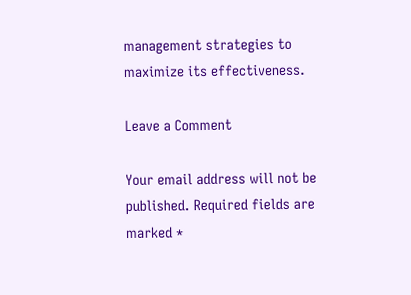management strategies to maximize its effectiveness.

Leave a Comment

Your email address will not be published. Required fields are marked *